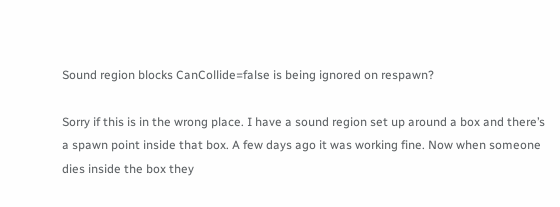Sound region blocks CanCollide=false is being ignored on respawn?

Sorry if this is in the wrong place. I have a sound region set up around a box and there’s a spawn point inside that box. A few days ago it was working fine. Now when someone dies inside the box they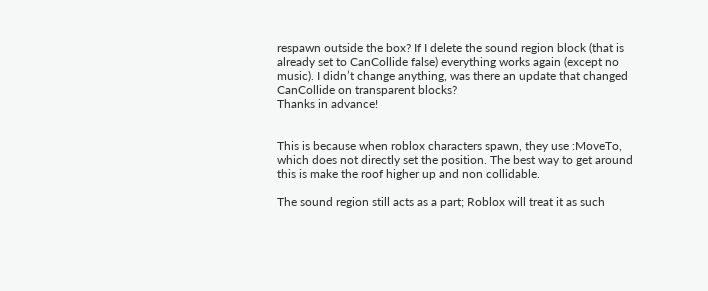respawn outside the box? If I delete the sound region block (that is already set to CanCollide false) everything works again (except no music). I didn’t change anything, was there an update that changed CanCollide on transparent blocks?
Thanks in advance!


This is because when roblox characters spawn, they use :MoveTo, which does not directly set the position. The best way to get around this is make the roof higher up and non collidable.

The sound region still acts as a part; Roblox will treat it as such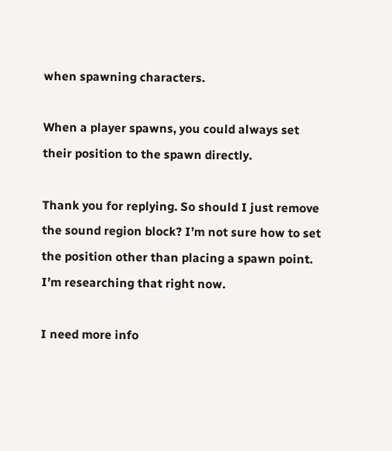when spawning characters.

When a player spawns, you could always set their position to the spawn directly.

Thank you for replying. So should I just remove the sound region block? I’m not sure how to set the position other than placing a spawn point. I’m researching that right now.

I need more info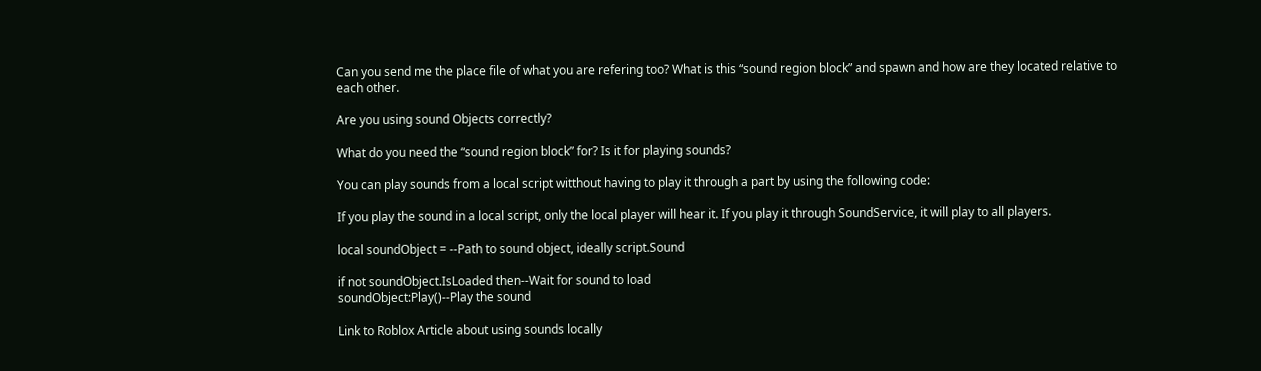Can you send me the place file of what you are refering too? What is this “sound region block” and spawn and how are they located relative to each other.

Are you using sound Objects correctly?

What do you need the “sound region block” for? Is it for playing sounds?

You can play sounds from a local script witthout having to play it through a part by using the following code:

If you play the sound in a local script, only the local player will hear it. If you play it through SoundService, it will play to all players.

local soundObject = --Path to sound object, ideally script.Sound

if not soundObject.IsLoaded then--Wait for sound to load
soundObject:Play()--Play the sound

Link to Roblox Article about using sounds locally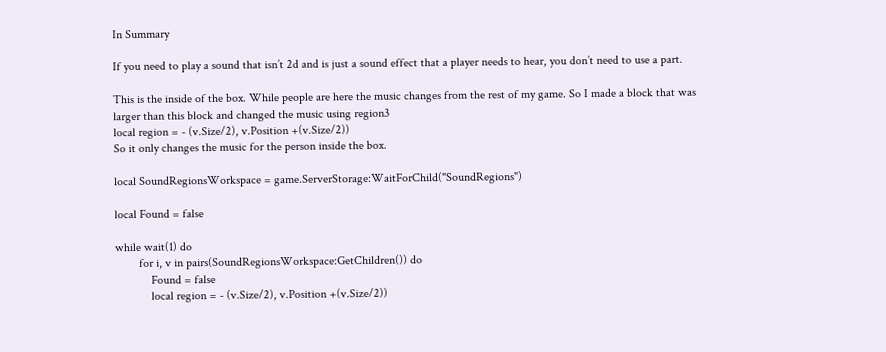In Summary

If you need to play a sound that isn’t 2d and is just a sound effect that a player needs to hear, you don’t need to use a part.

This is the inside of the box. While people are here the music changes from the rest of my game. So I made a block that was larger than this block and changed the music using region3
local region = - (v.Size/2), v.Position +(v.Size/2))
So it only changes the music for the person inside the box.

local SoundRegionsWorkspace = game.ServerStorage:WaitForChild("SoundRegions")

local Found = false

while wait(1) do
        for i, v in pairs(SoundRegionsWorkspace:GetChildren()) do
            Found = false
            local region = - (v.Size/2), v.Position +(v.Size/2))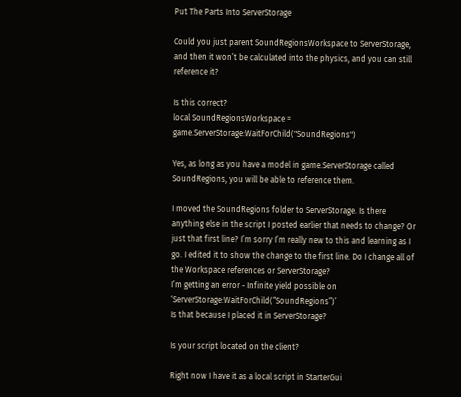Put The Parts Into ServerStorage

Could you just parent SoundRegionsWorkspace to ServerStorage, and then it won’t be calculated into the physics, and you can still reference it?

Is this correct?
local SoundRegionsWorkspace = game.ServerStorage:WaitForChild("SoundRegions")

Yes, as long as you have a model in game.ServerStorage called SoundRegions, you will be able to reference them.

I moved the SoundRegions folder to ServerStorage. Is there anything else in the script I posted earlier that needs to change? Or just that first line? I’m sorry I’m really new to this and learning as I go. I edited it to show the change to the first line. Do I change all of the Workspace references or ServerStorage?
I’m getting an error - Infinite yield possible on ‘ServerStorage:WaitForChild(“SoundRegions”)’
Is that because I placed it in ServerStorage?

Is your script located on the client?

Right now I have it as a local script in StarterGui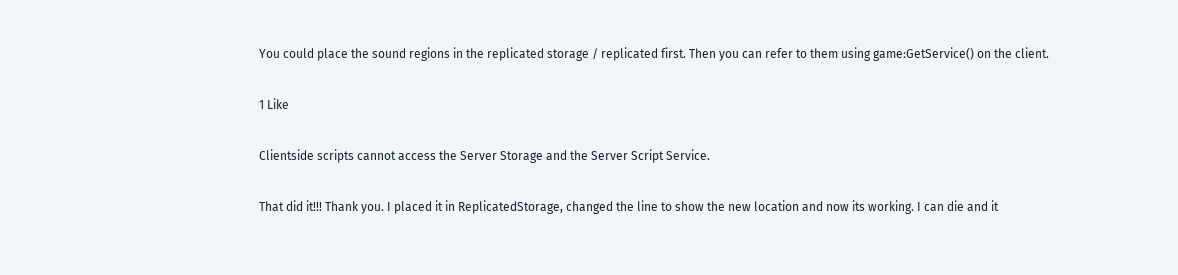You could place the sound regions in the replicated storage / replicated first. Then you can refer to them using game:GetService() on the client.

1 Like

Clientside scripts cannot access the Server Storage and the Server Script Service.

That did it!!! Thank you. I placed it in ReplicatedStorage, changed the line to show the new location and now its working. I can die and it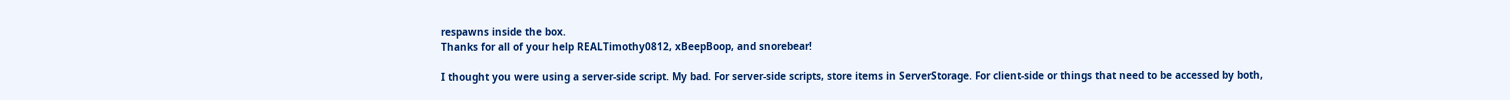respawns inside the box.
Thanks for all of your help REALTimothy0812, xBeepBoop, and snorebear!

I thought you were using a server-side script. My bad. For server-side scripts, store items in ServerStorage. For client-side or things that need to be accessed by both,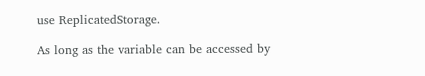use ReplicatedStorage.

As long as the variable can be accessed by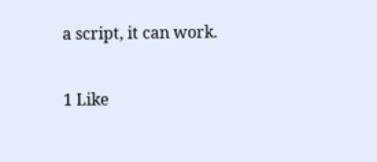a script, it can work.

1 Like